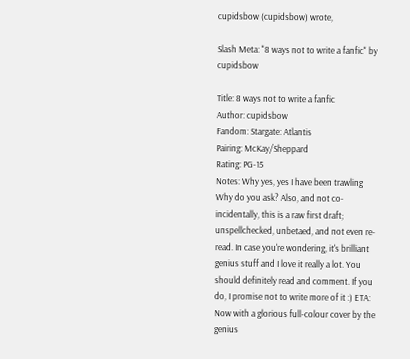cupidsbow (cupidsbow) wrote,

Slash Meta: "8 ways not to write a fanfic" by cupidsbow

Title: 8 ways not to write a fanfic
Author: cupidsbow
Fandom: Stargate: Atlantis
Pairing: McKay/Sheppard
Rating: PG-15
Notes: Why yes, yes I have been trawling Why do you ask? Also, and not co-incidentally, this is a raw first draft; unspellchecked, unbetaed, and not even re-read. In case you're wondering, it's brilliant genius stuff and I love it really a lot. You should definitely read and comment. If you do, I promise not to write more of it :) ETA: Now with a glorious full-colour cover by the genius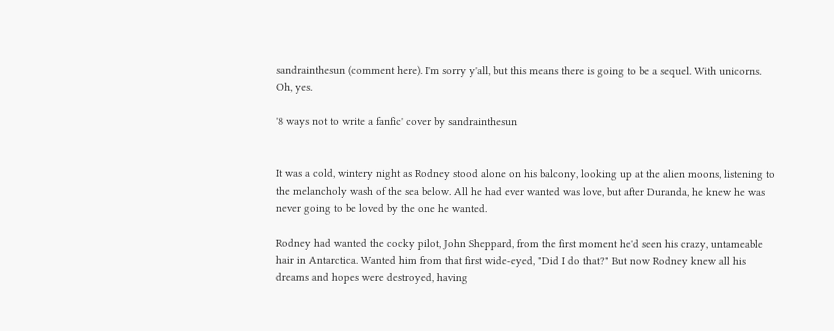sandrainthesun (comment here). I'm sorry y'all, but this means there is going to be a sequel. With unicorns. Oh, yes.

'8 ways not to write a fanfic' cover by sandrainthesun


It was a cold, wintery night as Rodney stood alone on his balcony, looking up at the alien moons, listening to the melancholy wash of the sea below. All he had ever wanted was love, but after Duranda, he knew he was never going to be loved by the one he wanted.

Rodney had wanted the cocky pilot, John Sheppard, from the first moment he'd seen his crazy, untameable hair in Antarctica. Wanted him from that first wide-eyed, "Did I do that?" But now Rodney knew all his dreams and hopes were destroyed, having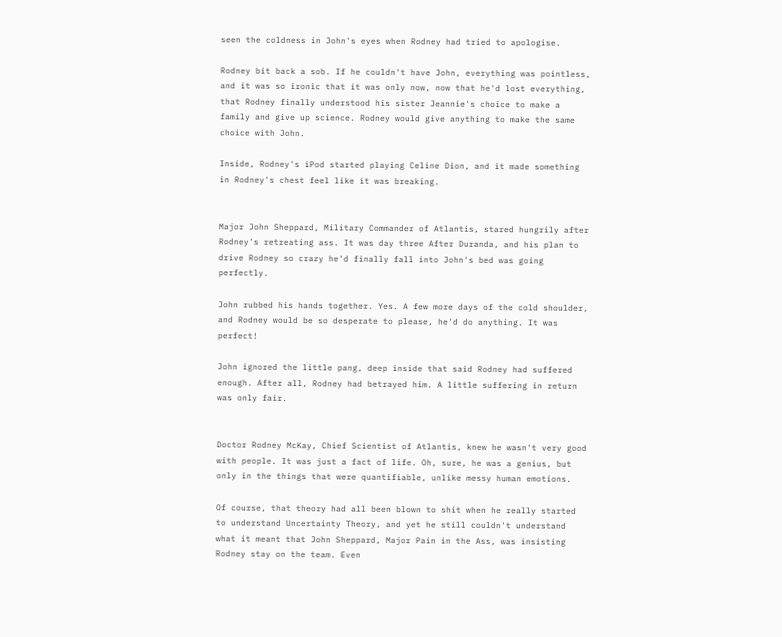seen the coldness in John's eyes when Rodney had tried to apologise.

Rodney bit back a sob. If he couldn't have John, everything was pointless, and it was so ironic that it was only now, now that he'd lost everything, that Rodney finally understood his sister Jeannie's choice to make a family and give up science. Rodney would give anything to make the same choice with John.

Inside, Rodney's iPod started playing Celine Dion, and it made something in Rodney's chest feel like it was breaking.


Major John Sheppard, Military Commander of Atlantis, stared hungrily after Rodney's retreating ass. It was day three After Duranda, and his plan to drive Rodney so crazy he'd finally fall into John's bed was going perfectly.

John rubbed his hands together. Yes. A few more days of the cold shoulder, and Rodney would be so desperate to please, he'd do anything. It was perfect!

John ignored the little pang, deep inside that said Rodney had suffered enough. After all, Rodney had betrayed him. A little suffering in return was only fair.


Doctor Rodney McKay, Chief Scientist of Atlantis, knew he wasn't very good with people. It was just a fact of life. Oh, sure, he was a genius, but only in the things that were quantifiable, unlike messy human emotions.

Of course, that theory had all been blown to shit when he really started to understand Uncertainty Theory, and yet he still couldn't understand what it meant that John Sheppard, Major Pain in the Ass, was insisting Rodney stay on the team. Even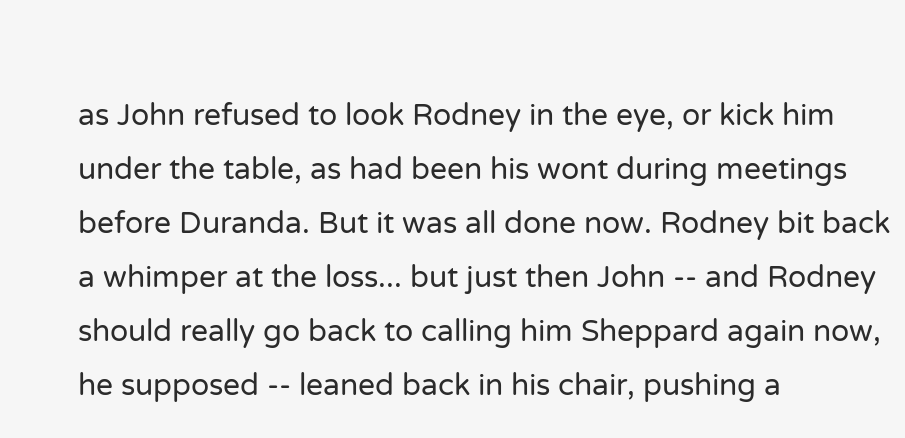as John refused to look Rodney in the eye, or kick him under the table, as had been his wont during meetings before Duranda. But it was all done now. Rodney bit back a whimper at the loss... but just then John -- and Rodney should really go back to calling him Sheppard again now, he supposed -- leaned back in his chair, pushing a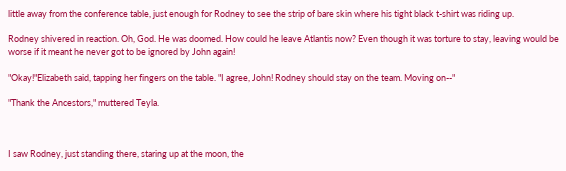little away from the conference table, just enough for Rodney to see the strip of bare skin where his tight black t-shirt was riding up.

Rodney shivered in reaction. Oh, God. He was doomed. How could he leave Atlantis now? Even though it was torture to stay, leaving would be worse if it meant he never got to be ignored by John again!

"Okay!"Elizabeth said, tapping her fingers on the table. "I agree, John! Rodney should stay on the team. Moving on--"

"Thank the Ancestors," muttered Teyla.



I saw Rodney, just standing there, staring up at the moon, the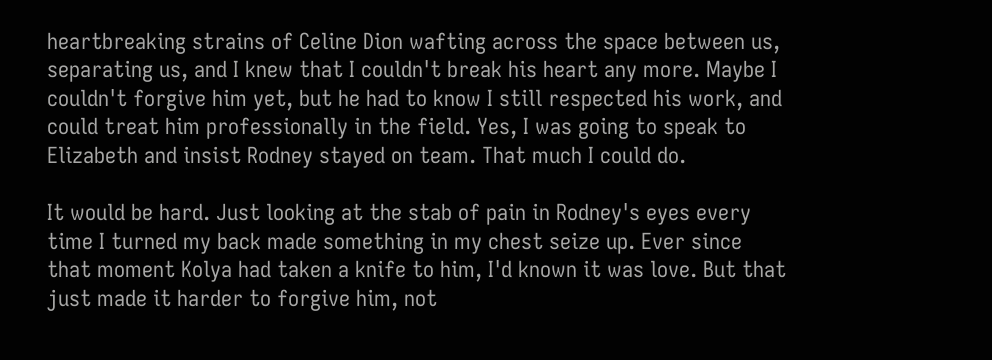heartbreaking strains of Celine Dion wafting across the space between us, separating us, and I knew that I couldn't break his heart any more. Maybe I couldn't forgive him yet, but he had to know I still respected his work, and could treat him professionally in the field. Yes, I was going to speak to Elizabeth and insist Rodney stayed on team. That much I could do.

It would be hard. Just looking at the stab of pain in Rodney's eyes every time I turned my back made something in my chest seize up. Ever since that moment Kolya had taken a knife to him, I'd known it was love. But that just made it harder to forgive him, not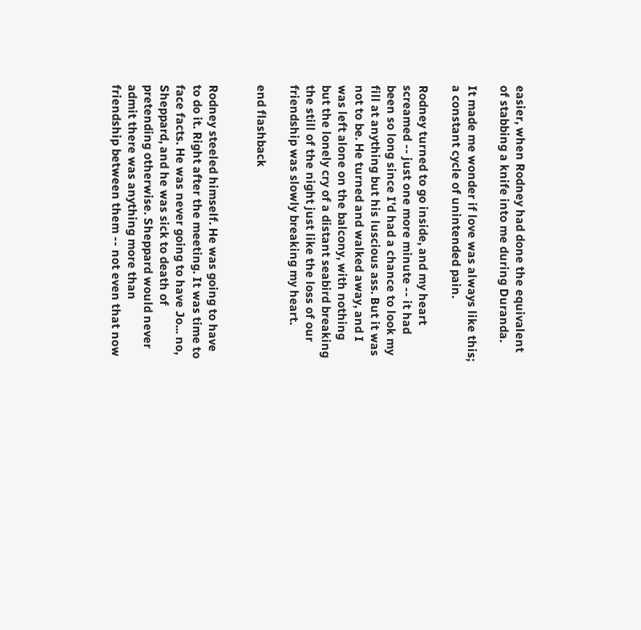easier, when Rodney had done the equivalent of stabbing a knife into me during Duranda.

It made me wonder if love was always like this; a constant cycle of unintended pain.

Rodney turned to go inside, and my heart screamed -- just one more minute -- it had been so long since I'd had a chance to look my fill at anything but his luscious ass. But it was not to be. He turned and walked away, and I was left alone on the balcony, with nothing but the lonely cry of a distant seabird breaking the still of the night just like the loss of our friendship was slowly breaking my heart.

end flashback


Rodney steeled himself. He was going to have to do it. Right after the meeting. It was time to face facts. He was never going to have Jo... no, Sheppard, and he was sick to death of pretending otherwise. Sheppard would never admit there was anything more than friendship between them -- not even that now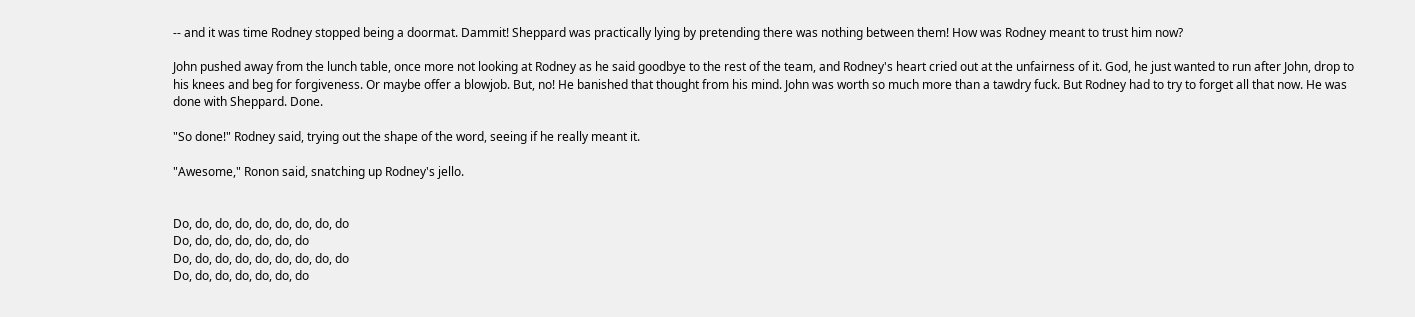-- and it was time Rodney stopped being a doormat. Dammit! Sheppard was practically lying by pretending there was nothing between them! How was Rodney meant to trust him now?

John pushed away from the lunch table, once more not looking at Rodney as he said goodbye to the rest of the team, and Rodney's heart cried out at the unfairness of it. God, he just wanted to run after John, drop to his knees and beg for forgiveness. Or maybe offer a blowjob. But, no! He banished that thought from his mind. John was worth so much more than a tawdry fuck. But Rodney had to try to forget all that now. He was done with Sheppard. Done.

"So done!" Rodney said, trying out the shape of the word, seeing if he really meant it.

"Awesome," Ronon said, snatching up Rodney's jello.


Do, do, do, do, do, do, do, do, do
Do, do, do, do, do, do, do
Do, do, do, do, do, do, do, do, do
Do, do, do, do, do, do, do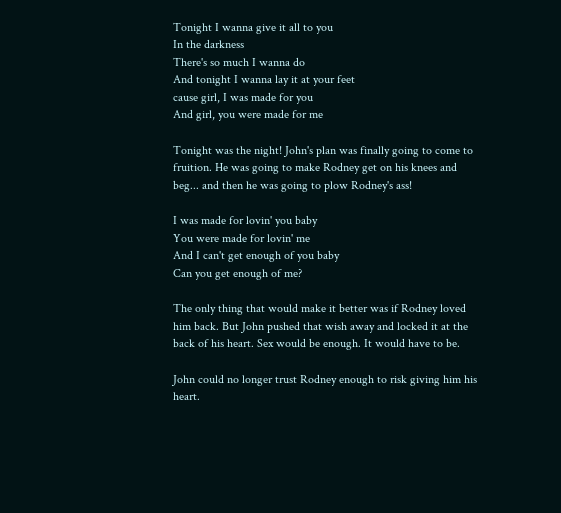Tonight I wanna give it all to you
In the darkness
There's so much I wanna do
And tonight I wanna lay it at your feet
cause girl, I was made for you
And girl, you were made for me

Tonight was the night! John's plan was finally going to come to fruition. He was going to make Rodney get on his knees and beg... and then he was going to plow Rodney's ass!

I was made for lovin' you baby
You were made for lovin' me
And I can't get enough of you baby
Can you get enough of me?

The only thing that would make it better was if Rodney loved him back. But John pushed that wish away and locked it at the back of his heart. Sex would be enough. It would have to be.

John could no longer trust Rodney enough to risk giving him his heart.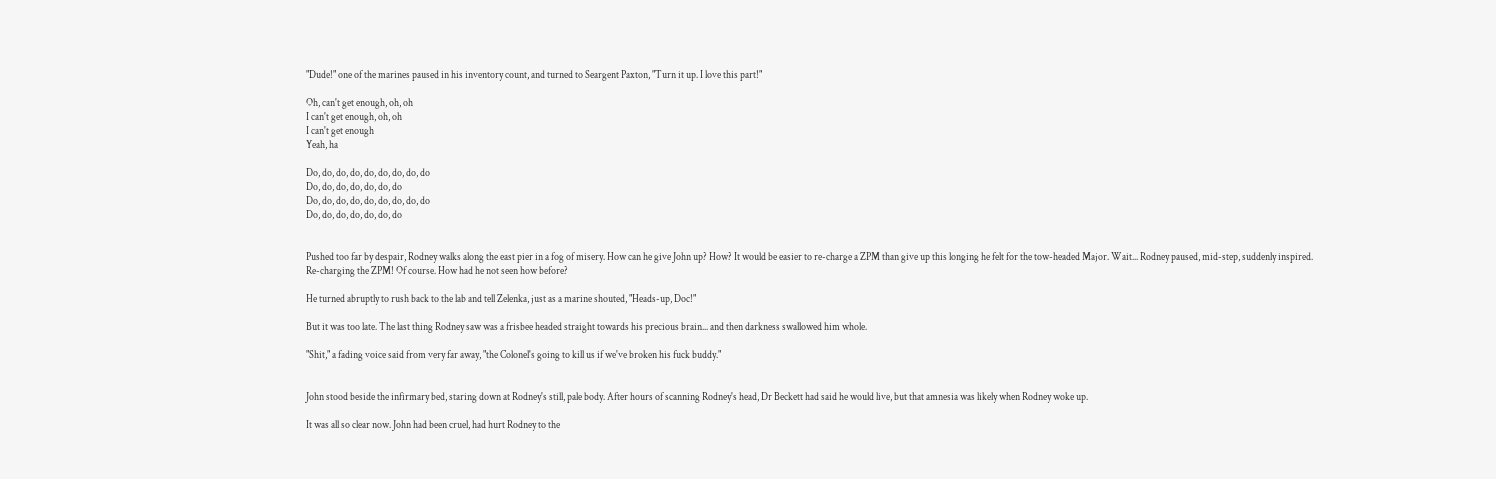"Dude!" one of the marines paused in his inventory count, and turned to Seargent Paxton, "Turn it up. I love this part!"

Oh, can't get enough, oh, oh
I can't get enough, oh, oh
I can't get enough
Yeah, ha

Do, do, do, do, do, do, do, do, do
Do, do, do, do, do, do, do
Do, do, do, do, do, do, do, do, do
Do, do, do, do, do, do, do


Pushed too far by despair, Rodney walks along the east pier in a fog of misery. How can he give John up? How? It would be easier to re-charge a ZPM than give up this longing he felt for the tow-headed Major. Wait... Rodney paused, mid-step, suddenly inspired. Re-charging the ZPM! Of course. How had he not seen how before?

He turned abruptly to rush back to the lab and tell Zelenka, just as a marine shouted, "Heads-up, Doc!"

But it was too late. The last thing Rodney saw was a frisbee headed straight towards his precious brain... and then darkness swallowed him whole.

"Shit," a fading voice said from very far away, "the Colonel's going to kill us if we've broken his fuck buddy."


John stood beside the infirmary bed, staring down at Rodney's still, pale body. After hours of scanning Rodney's head, Dr Beckett had said he would live, but that amnesia was likely when Rodney woke up.

It was all so clear now. John had been cruel, had hurt Rodney to the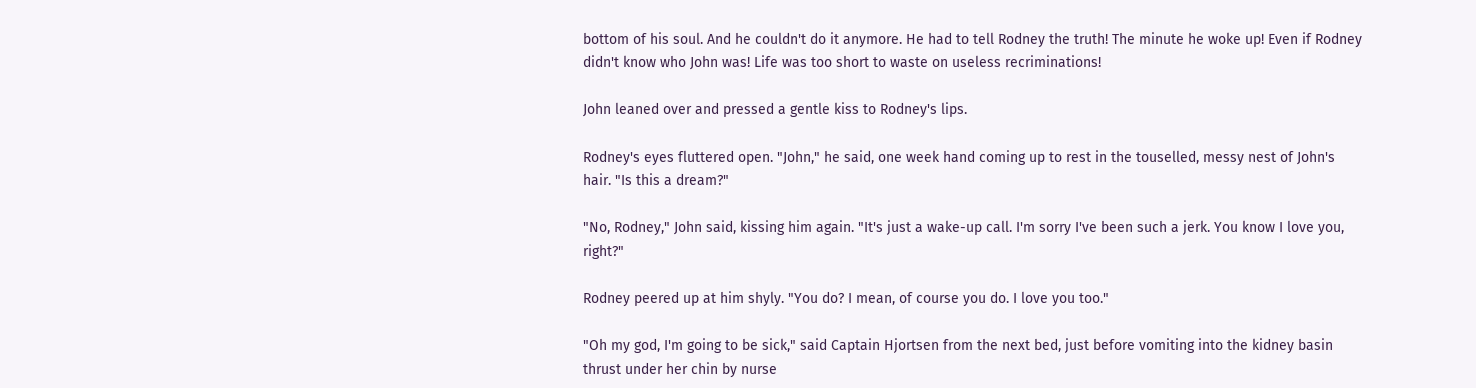bottom of his soul. And he couldn't do it anymore. He had to tell Rodney the truth! The minute he woke up! Even if Rodney didn't know who John was! Life was too short to waste on useless recriminations!

John leaned over and pressed a gentle kiss to Rodney's lips.

Rodney's eyes fluttered open. "John," he said, one week hand coming up to rest in the touselled, messy nest of John's hair. "Is this a dream?"

"No, Rodney," John said, kissing him again. "It's just a wake-up call. I'm sorry I've been such a jerk. You know I love you, right?"

Rodney peered up at him shyly. "You do? I mean, of course you do. I love you too."

"Oh my god, I'm going to be sick," said Captain Hjortsen from the next bed, just before vomiting into the kidney basin thrust under her chin by nurse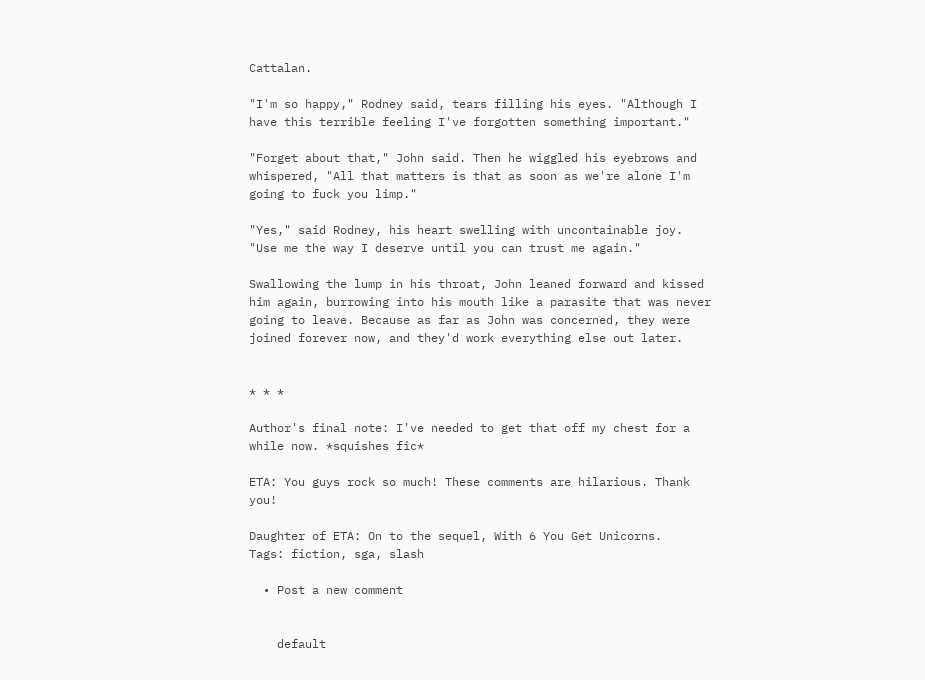Cattalan.

"I'm so happy," Rodney said, tears filling his eyes. "Although I have this terrible feeling I've forgotten something important."

"Forget about that," John said. Then he wiggled his eyebrows and whispered, "All that matters is that as soon as we're alone I'm going to fuck you limp."

"Yes," said Rodney, his heart swelling with uncontainable joy. "Use me the way I deserve until you can trust me again."

Swallowing the lump in his throat, John leaned forward and kissed him again, burrowing into his mouth like a parasite that was never going to leave. Because as far as John was concerned, they were joined forever now, and they'd work everything else out later.


* * *

Author's final note: I've needed to get that off my chest for a while now. *squishes fic*

ETA: You guys rock so much! These comments are hilarious. Thank you!

Daughter of ETA: On to the sequel, With 6 You Get Unicorns.
Tags: fiction, sga, slash

  • Post a new comment


    default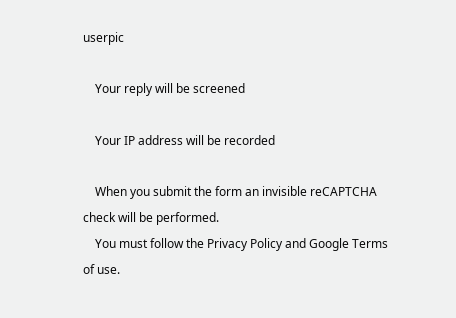userpic

    Your reply will be screened

    Your IP address will be recorded

    When you submit the form an invisible reCAPTCHA check will be performed.
    You must follow the Privacy Policy and Google Terms of use.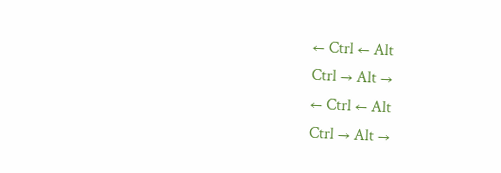← Ctrl ← Alt
Ctrl → Alt →
← Ctrl ← Alt
Ctrl → Alt →